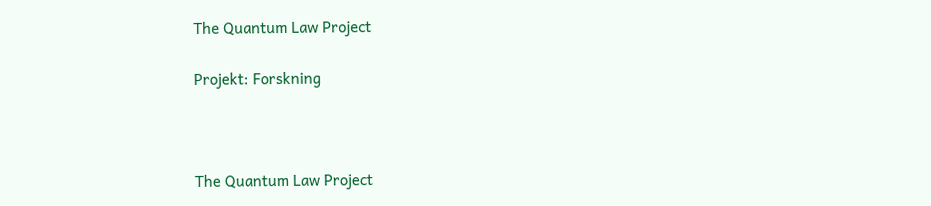The Quantum Law Project

Projekt: Forskning



The Quantum Law Project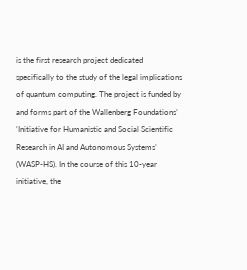is the first research project dedicated specifically to the study of the legal implications of quantum computing. The project is funded by and forms part of the Wallenberg Foundations’ ‘Initiative for Humanistic and Social Scientific Research in AI and Autonomous Systems’ (WASP-HS). In the course of this 10-year initiative, the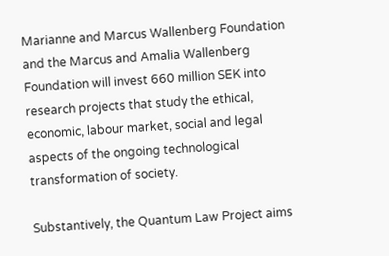Marianne and Marcus Wallenberg Foundation and the Marcus and Amalia Wallenberg Foundation will invest 660 million SEK into research projects that study the ethical, economic, labour market, social and legal aspects of the ongoing technological transformation of society.

Substantively, the Quantum Law Project aims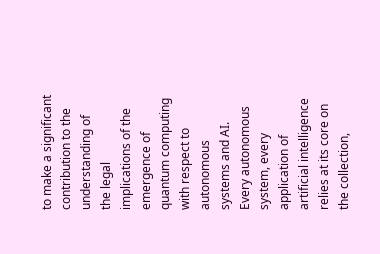to make a significant contribution to the understanding of the legal implications of the emergence of quantum computing with respect to autonomous systems and AI. Every autonomous system, every application of artificial intelligence relies at its core on the collection,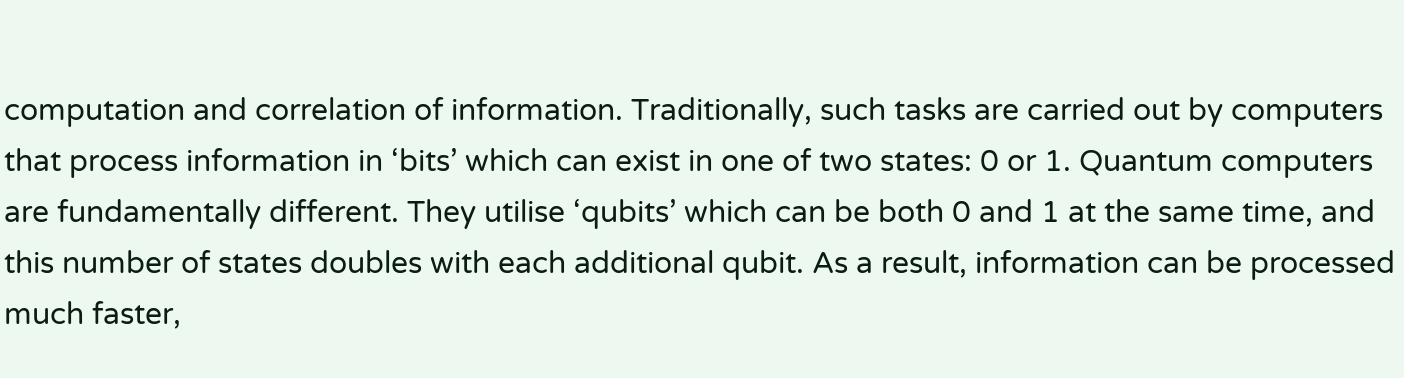computation and correlation of information. Traditionally, such tasks are carried out by computers that process information in ‘bits’ which can exist in one of two states: 0 or 1. Quantum computers are fundamentally different. They utilise ‘qubits’ which can be both 0 and 1 at the same time, and this number of states doubles with each additional qubit. As a result, information can be processed much faster,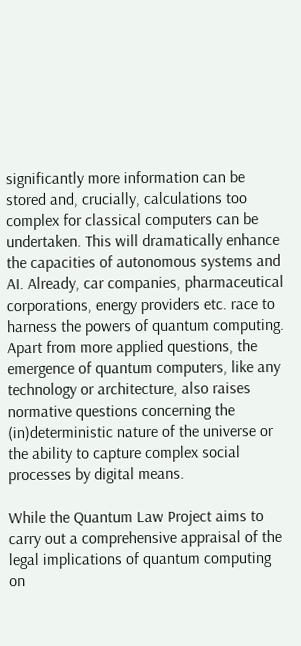significantly more information can be stored and, crucially, calculations too complex for classical computers can be undertaken. This will dramatically enhance the capacities of autonomous systems and AI. Already, car companies, pharmaceutical corporations, energy providers etc. race to harness the powers of quantum computing. Apart from more applied questions, the emergence of quantum computers, like any technology or architecture, also raises normative questions concerning the (in)deterministic nature of the universe or the ability to capture complex social processes by digital means.

While the Quantum Law Project aims to carry out a comprehensive appraisal of the legal implications of quantum computing on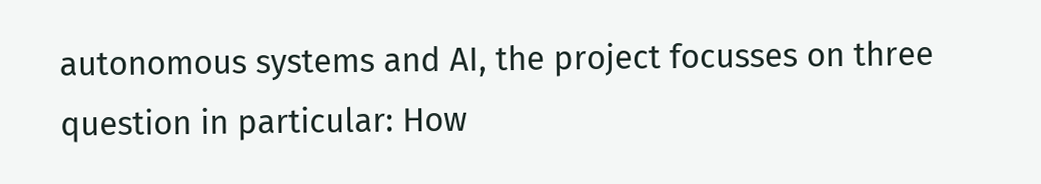autonomous systems and AI, the project focusses on three question in particular: How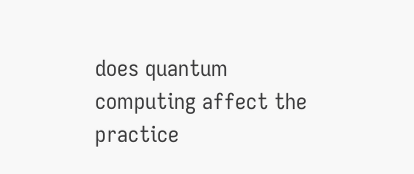does quantum computing affect the practice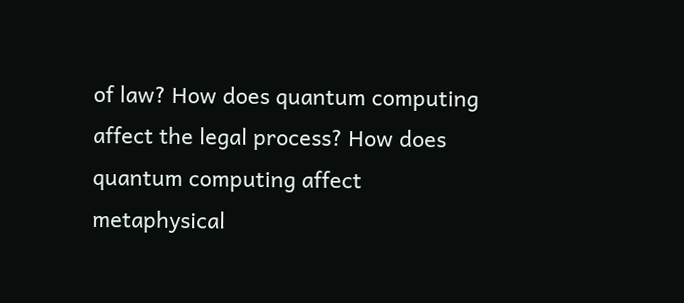of law? How does quantum computing affect the legal process? How does quantum computing affect metaphysical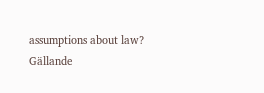assumptions about law?
Gällande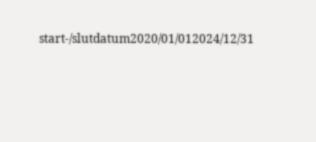start-/slutdatum2020/01/012024/12/31